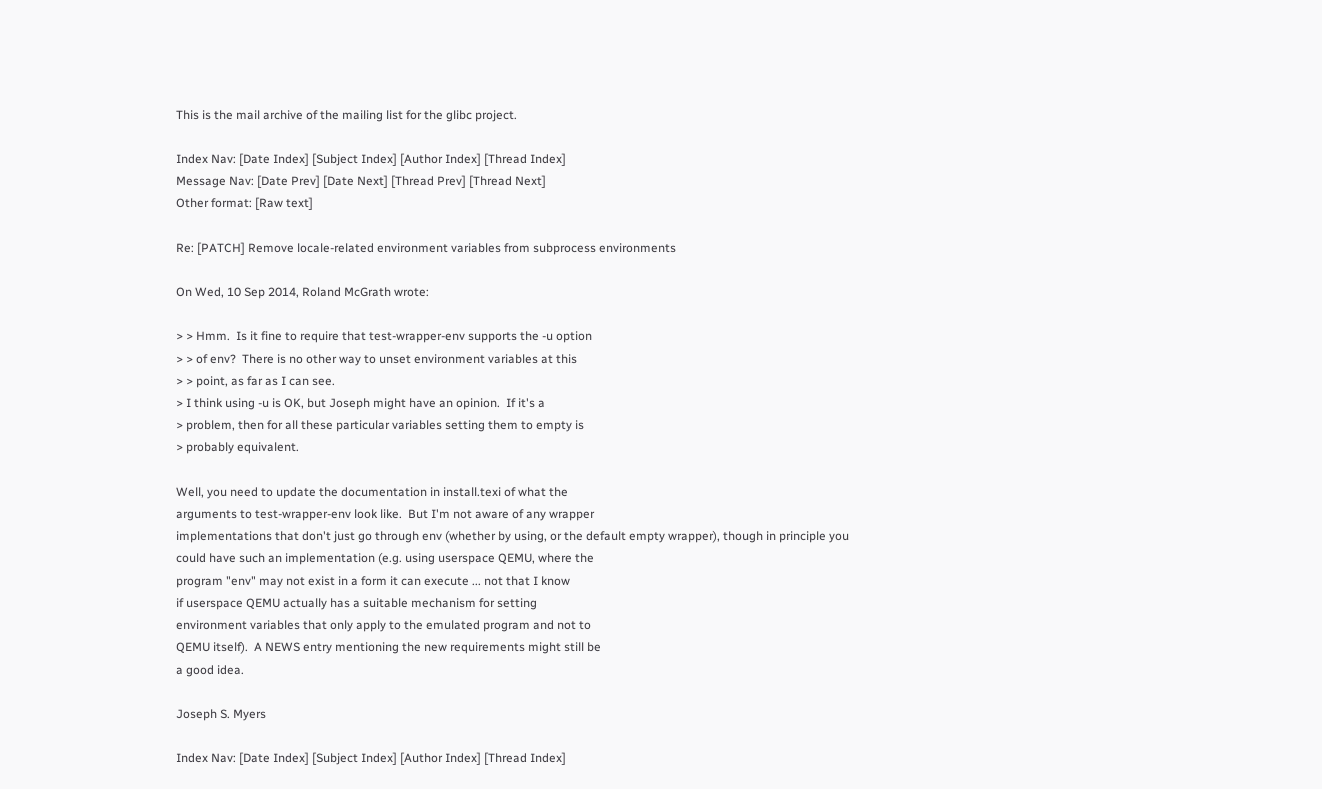This is the mail archive of the mailing list for the glibc project.

Index Nav: [Date Index] [Subject Index] [Author Index] [Thread Index]
Message Nav: [Date Prev] [Date Next] [Thread Prev] [Thread Next]
Other format: [Raw text]

Re: [PATCH] Remove locale-related environment variables from subprocess environments

On Wed, 10 Sep 2014, Roland McGrath wrote:

> > Hmm.  Is it fine to require that test-wrapper-env supports the -u option
> > of env?  There is no other way to unset environment variables at this
> > point, as far as I can see.
> I think using -u is OK, but Joseph might have an opinion.  If it's a
> problem, then for all these particular variables setting them to empty is
> probably equivalent.

Well, you need to update the documentation in install.texi of what the
arguments to test-wrapper-env look like.  But I'm not aware of any wrapper
implementations that don't just go through env (whether by using, or the default empty wrapper), though in principle you
could have such an implementation (e.g. using userspace QEMU, where the
program "env" may not exist in a form it can execute ... not that I know
if userspace QEMU actually has a suitable mechanism for setting
environment variables that only apply to the emulated program and not to
QEMU itself).  A NEWS entry mentioning the new requirements might still be
a good idea.

Joseph S. Myers

Index Nav: [Date Index] [Subject Index] [Author Index] [Thread Index]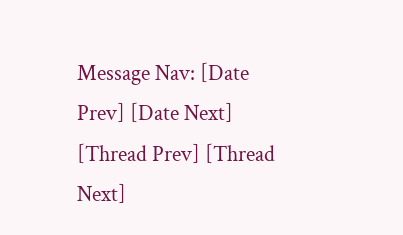Message Nav: [Date Prev] [Date Next] [Thread Prev] [Thread Next]